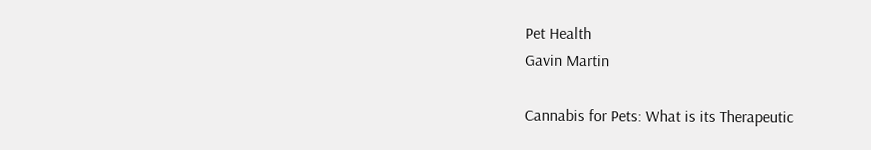Pet Health
Gavin Martin

Cannabis for Pets: What is its Therapeutic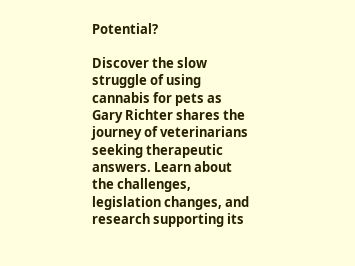Potential?

Discover the slow struggle of using cannabis for pets as Gary Richter shares the journey of veterinarians seeking therapeutic answers. Learn about the challenges, legislation changes, and research supporting its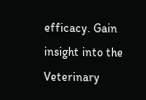efficacy. Gain insight into the Veterinary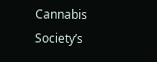Cannabis Society’s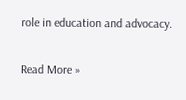role in education and advocacy.

Read More »